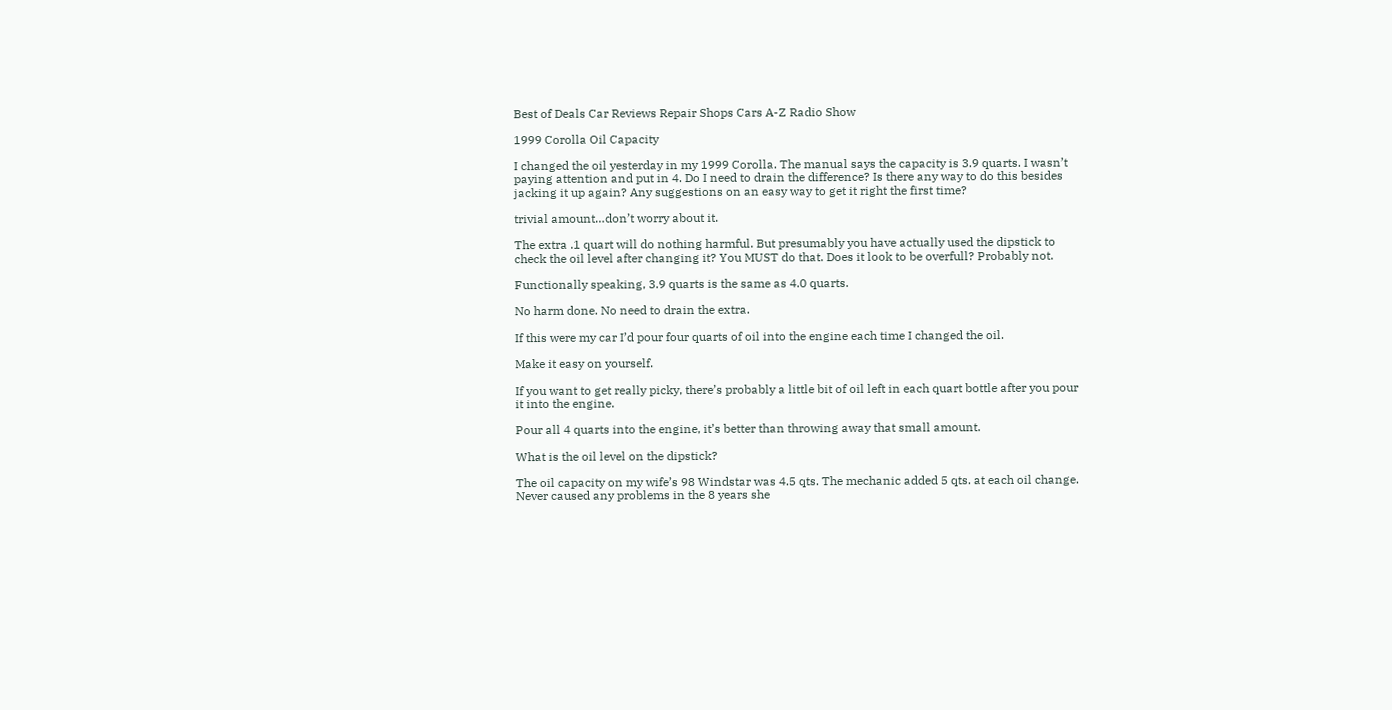Best of Deals Car Reviews Repair Shops Cars A-Z Radio Show

1999 Corolla Oil Capacity

I changed the oil yesterday in my 1999 Corolla. The manual says the capacity is 3.9 quarts. I wasn’t paying attention and put in 4. Do I need to drain the difference? Is there any way to do this besides jacking it up again? Any suggestions on an easy way to get it right the first time?

trivial amount…don’t worry about it.

The extra .1 quart will do nothing harmful. But presumably you have actually used the dipstick to check the oil level after changing it? You MUST do that. Does it look to be overfull? Probably not.

Functionally speaking, 3.9 quarts is the same as 4.0 quarts.

No harm done. No need to drain the extra.

If this were my car I’d pour four quarts of oil into the engine each time I changed the oil.

Make it easy on yourself.

If you want to get really picky, there’s probably a little bit of oil left in each quart bottle after you pour it into the engine.

Pour all 4 quarts into the engine, it’s better than throwing away that small amount.

What is the oil level on the dipstick?

The oil capacity on my wife’s 98 Windstar was 4.5 qts. The mechanic added 5 qts. at each oil change. Never caused any problems in the 8 years she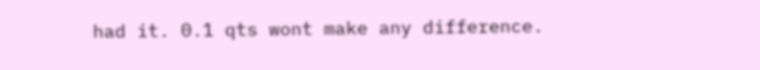had it. 0.1 qts wont make any difference.